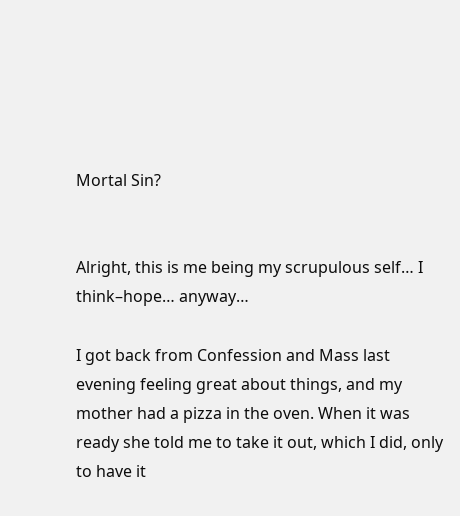Mortal Sin?


Alright, this is me being my scrupulous self… I think–hope… anyway…

I got back from Confession and Mass last evening feeling great about things, and my mother had a pizza in the oven. When it was ready she told me to take it out, which I did, only to have it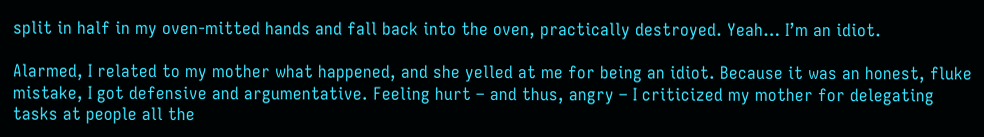split in half in my oven-mitted hands and fall back into the oven, practically destroyed. Yeah… I’m an idiot.

Alarmed, I related to my mother what happened, and she yelled at me for being an idiot. Because it was an honest, fluke mistake, I got defensive and argumentative. Feeling hurt – and thus, angry – I criticized my mother for delegating tasks at people all the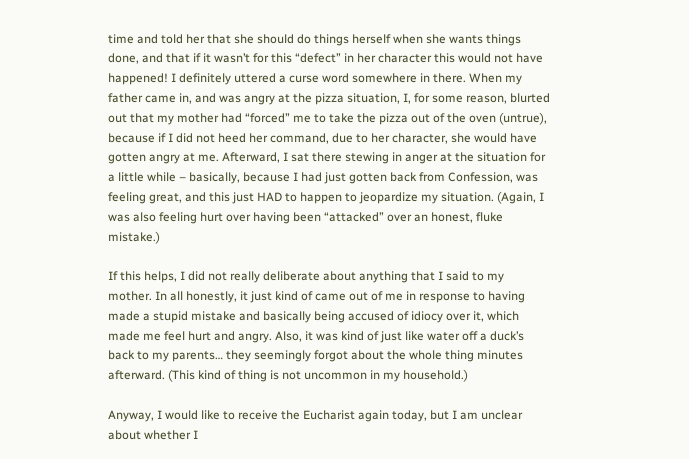time and told her that she should do things herself when she wants things done, and that if it wasn’t for this “defect” in her character this would not have happened! I definitely uttered a curse word somewhere in there. When my father came in, and was angry at the pizza situation, I, for some reason, blurted out that my mother had “forced” me to take the pizza out of the oven (untrue), because if I did not heed her command, due to her character, she would have gotten angry at me. Afterward, I sat there stewing in anger at the situation for a little while – basically, because I had just gotten back from Confession, was feeling great, and this just HAD to happen to jeopardize my situation. (Again, I was also feeling hurt over having been “attacked” over an honest, fluke mistake.)

If this helps, I did not really deliberate about anything that I said to my mother. In all honestly, it just kind of came out of me in response to having made a stupid mistake and basically being accused of idiocy over it, which made me feel hurt and angry. Also, it was kind of just like water off a duck’s back to my parents… they seemingly forgot about the whole thing minutes afterward. (This kind of thing is not uncommon in my household.)

Anyway, I would like to receive the Eucharist again today, but I am unclear about whether I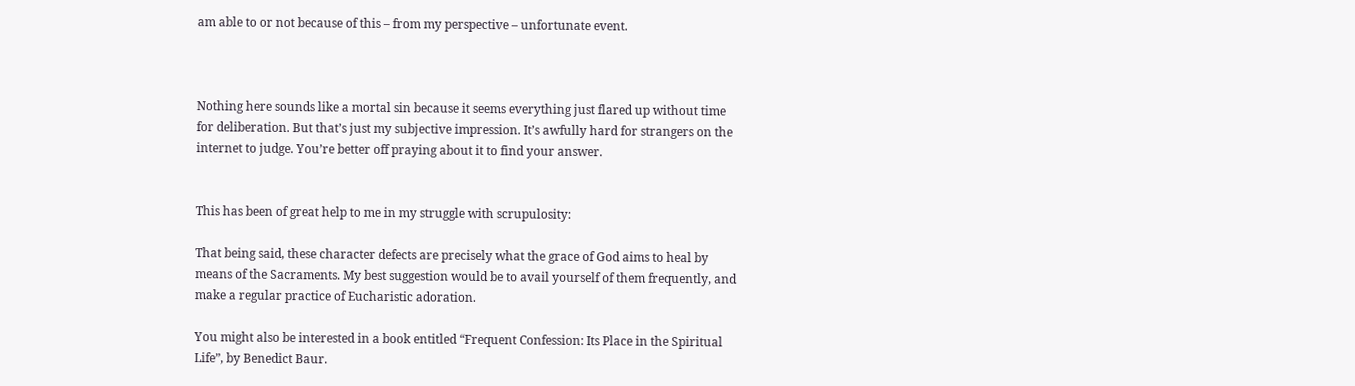am able to or not because of this – from my perspective – unfortunate event.



Nothing here sounds like a mortal sin because it seems everything just flared up without time for deliberation. But that’s just my subjective impression. It’s awfully hard for strangers on the internet to judge. You’re better off praying about it to find your answer.


This has been of great help to me in my struggle with scrupulosity:

That being said, these character defects are precisely what the grace of God aims to heal by means of the Sacraments. My best suggestion would be to avail yourself of them frequently, and make a regular practice of Eucharistic adoration.

You might also be interested in a book entitled “Frequent Confession: Its Place in the Spiritual Life”, by Benedict Baur.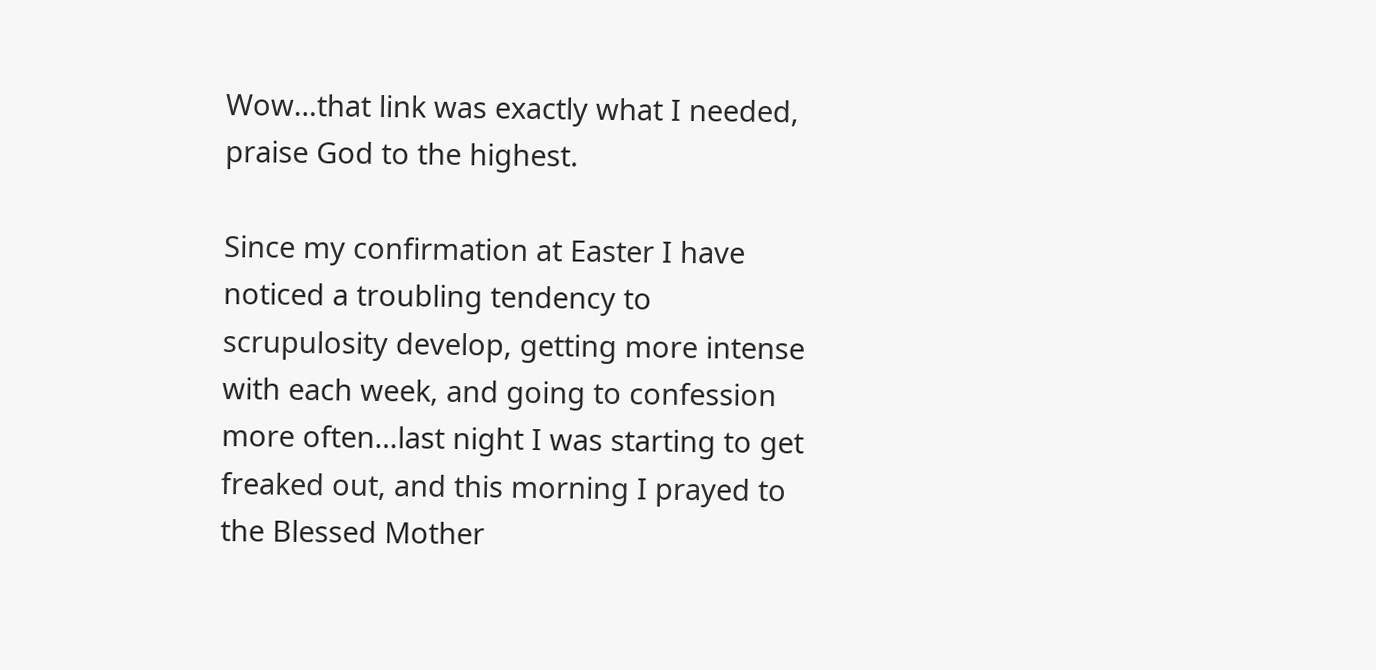Wow…that link was exactly what I needed, praise God to the highest.

Since my confirmation at Easter I have noticed a troubling tendency to scrupulosity develop, getting more intense with each week, and going to confession more often…last night I was starting to get freaked out, and this morning I prayed to the Blessed Mother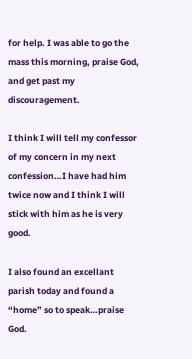for help. I was able to go the mass this morning, praise God, and get past my discouragement.

I think I will tell my confessor of my concern in my next confession…I have had him twice now and I think I will stick with him as he is very good.

I also found an excellant parish today and found a “home” so to speak…praise God.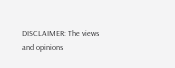DISCLAIMER: The views and opinions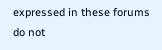expressed in these forums do not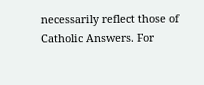necessarily reflect those of Catholic Answers. For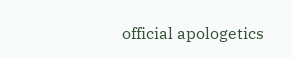official apologetics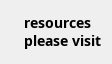resources please visit